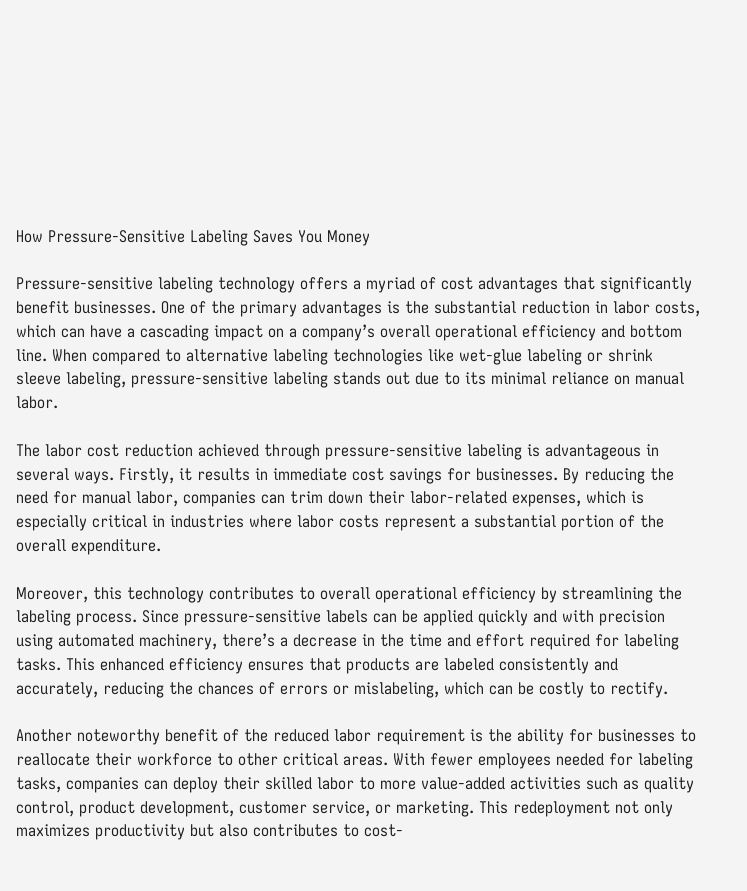How Pressure-Sensitive Labeling Saves You Money

Pressure-sensitive labeling technology offers a myriad of cost advantages that significantly benefit businesses. One of the primary advantages is the substantial reduction in labor costs, which can have a cascading impact on a company’s overall operational efficiency and bottom line. When compared to alternative labeling technologies like wet-glue labeling or shrink sleeve labeling, pressure-sensitive labeling stands out due to its minimal reliance on manual labor.

The labor cost reduction achieved through pressure-sensitive labeling is advantageous in several ways. Firstly, it results in immediate cost savings for businesses. By reducing the need for manual labor, companies can trim down their labor-related expenses, which is especially critical in industries where labor costs represent a substantial portion of the overall expenditure.

Moreover, this technology contributes to overall operational efficiency by streamlining the labeling process. Since pressure-sensitive labels can be applied quickly and with precision using automated machinery, there’s a decrease in the time and effort required for labeling tasks. This enhanced efficiency ensures that products are labeled consistently and accurately, reducing the chances of errors or mislabeling, which can be costly to rectify.

Another noteworthy benefit of the reduced labor requirement is the ability for businesses to reallocate their workforce to other critical areas. With fewer employees needed for labeling tasks, companies can deploy their skilled labor to more value-added activities such as quality control, product development, customer service, or marketing. This redeployment not only maximizes productivity but also contributes to cost-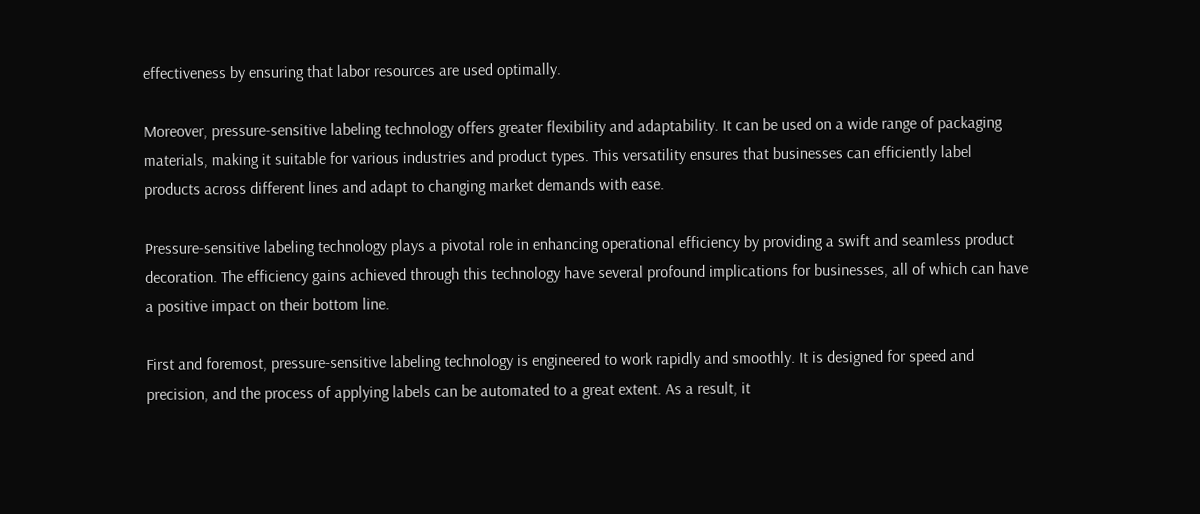effectiveness by ensuring that labor resources are used optimally.

Moreover, pressure-sensitive labeling technology offers greater flexibility and adaptability. It can be used on a wide range of packaging materials, making it suitable for various industries and product types. This versatility ensures that businesses can efficiently label products across different lines and adapt to changing market demands with ease.

Pressure-sensitive labeling technology plays a pivotal role in enhancing operational efficiency by providing a swift and seamless product decoration. The efficiency gains achieved through this technology have several profound implications for businesses, all of which can have a positive impact on their bottom line.

First and foremost, pressure-sensitive labeling technology is engineered to work rapidly and smoothly. It is designed for speed and precision, and the process of applying labels can be automated to a great extent. As a result, it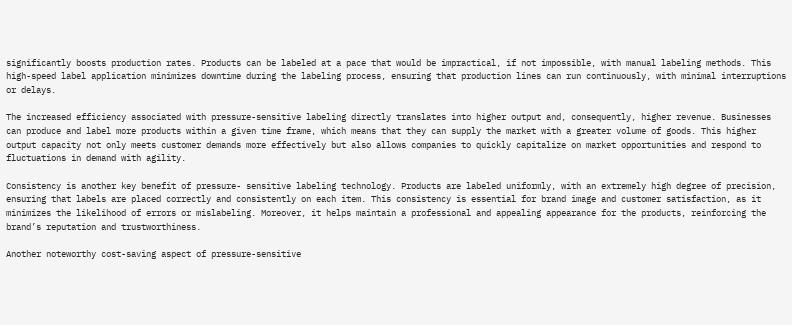significantly boosts production rates. Products can be labeled at a pace that would be impractical, if not impossible, with manual labeling methods. This high-speed label application minimizes downtime during the labeling process, ensuring that production lines can run continuously, with minimal interruptions or delays.

The increased efficiency associated with pressure-sensitive labeling directly translates into higher output and, consequently, higher revenue. Businesses can produce and label more products within a given time frame, which means that they can supply the market with a greater volume of goods. This higher output capacity not only meets customer demands more effectively but also allows companies to quickly capitalize on market opportunities and respond to fluctuations in demand with agility.

Consistency is another key benefit of pressure- sensitive labeling technology. Products are labeled uniformly, with an extremely high degree of precision, ensuring that labels are placed correctly and consistently on each item. This consistency is essential for brand image and customer satisfaction, as it minimizes the likelihood of errors or mislabeling. Moreover, it helps maintain a professional and appealing appearance for the products, reinforcing the brand’s reputation and trustworthiness.

Another noteworthy cost-saving aspect of pressure-sensitive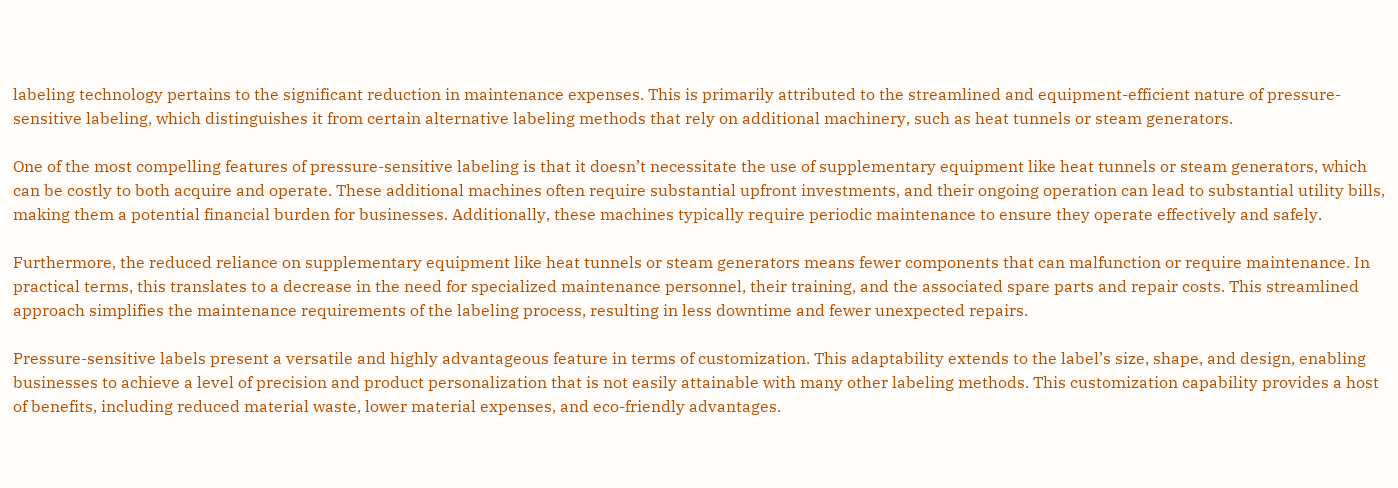labeling technology pertains to the significant reduction in maintenance expenses. This is primarily attributed to the streamlined and equipment-efficient nature of pressure-sensitive labeling, which distinguishes it from certain alternative labeling methods that rely on additional machinery, such as heat tunnels or steam generators.

One of the most compelling features of pressure-sensitive labeling is that it doesn’t necessitate the use of supplementary equipment like heat tunnels or steam generators, which can be costly to both acquire and operate. These additional machines often require substantial upfront investments, and their ongoing operation can lead to substantial utility bills, making them a potential financial burden for businesses. Additionally, these machines typically require periodic maintenance to ensure they operate effectively and safely.

Furthermore, the reduced reliance on supplementary equipment like heat tunnels or steam generators means fewer components that can malfunction or require maintenance. In practical terms, this translates to a decrease in the need for specialized maintenance personnel, their training, and the associated spare parts and repair costs. This streamlined approach simplifies the maintenance requirements of the labeling process, resulting in less downtime and fewer unexpected repairs.

Pressure-sensitive labels present a versatile and highly advantageous feature in terms of customization. This adaptability extends to the label’s size, shape, and design, enabling businesses to achieve a level of precision and product personalization that is not easily attainable with many other labeling methods. This customization capability provides a host of benefits, including reduced material waste, lower material expenses, and eco-friendly advantages.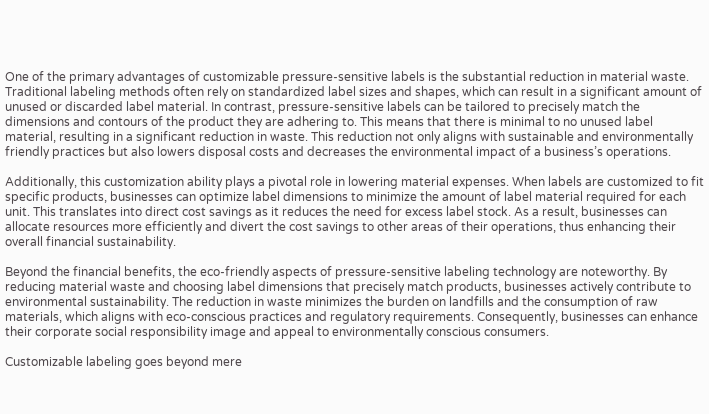One of the primary advantages of customizable pressure-sensitive labels is the substantial reduction in material waste. Traditional labeling methods often rely on standardized label sizes and shapes, which can result in a significant amount of unused or discarded label material. In contrast, pressure-sensitive labels can be tailored to precisely match the dimensions and contours of the product they are adhering to. This means that there is minimal to no unused label material, resulting in a significant reduction in waste. This reduction not only aligns with sustainable and environmentally friendly practices but also lowers disposal costs and decreases the environmental impact of a business’s operations.

Additionally, this customization ability plays a pivotal role in lowering material expenses. When labels are customized to fit specific products, businesses can optimize label dimensions to minimize the amount of label material required for each unit. This translates into direct cost savings as it reduces the need for excess label stock. As a result, businesses can allocate resources more efficiently and divert the cost savings to other areas of their operations, thus enhancing their overall financial sustainability.

Beyond the financial benefits, the eco-friendly aspects of pressure-sensitive labeling technology are noteworthy. By reducing material waste and choosing label dimensions that precisely match products, businesses actively contribute to environmental sustainability. The reduction in waste minimizes the burden on landfills and the consumption of raw materials, which aligns with eco-conscious practices and regulatory requirements. Consequently, businesses can enhance their corporate social responsibility image and appeal to environmentally conscious consumers.

Customizable labeling goes beyond mere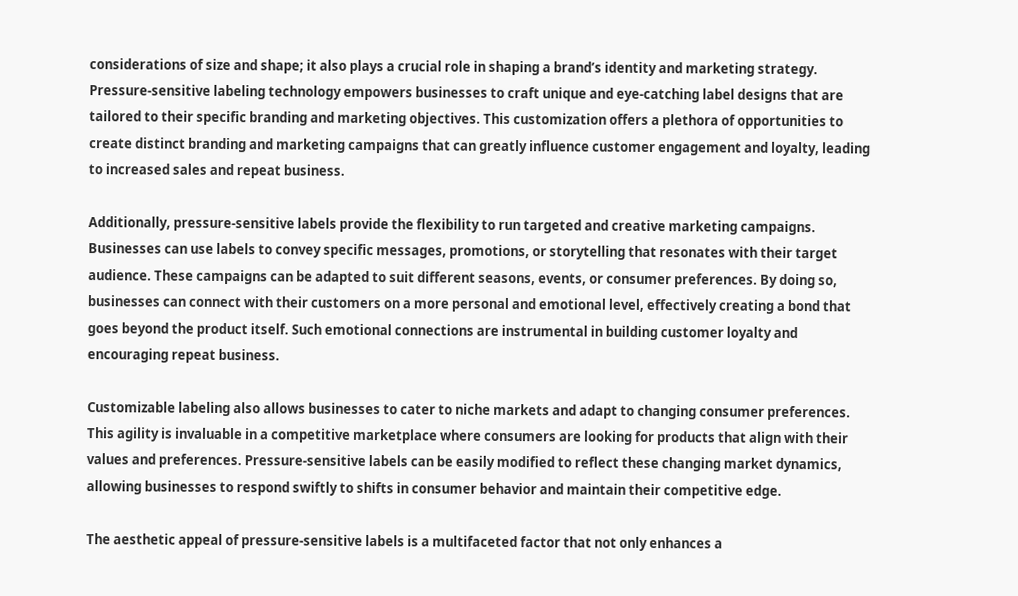considerations of size and shape; it also plays a crucial role in shaping a brand’s identity and marketing strategy. Pressure-sensitive labeling technology empowers businesses to craft unique and eye-catching label designs that are tailored to their specific branding and marketing objectives. This customization offers a plethora of opportunities to create distinct branding and marketing campaigns that can greatly influence customer engagement and loyalty, leading to increased sales and repeat business.

Additionally, pressure-sensitive labels provide the flexibility to run targeted and creative marketing campaigns. Businesses can use labels to convey specific messages, promotions, or storytelling that resonates with their target audience. These campaigns can be adapted to suit different seasons, events, or consumer preferences. By doing so, businesses can connect with their customers on a more personal and emotional level, effectively creating a bond that goes beyond the product itself. Such emotional connections are instrumental in building customer loyalty and encouraging repeat business.

Customizable labeling also allows businesses to cater to niche markets and adapt to changing consumer preferences. This agility is invaluable in a competitive marketplace where consumers are looking for products that align with their values and preferences. Pressure-sensitive labels can be easily modified to reflect these changing market dynamics, allowing businesses to respond swiftly to shifts in consumer behavior and maintain their competitive edge.

The aesthetic appeal of pressure-sensitive labels is a multifaceted factor that not only enhances a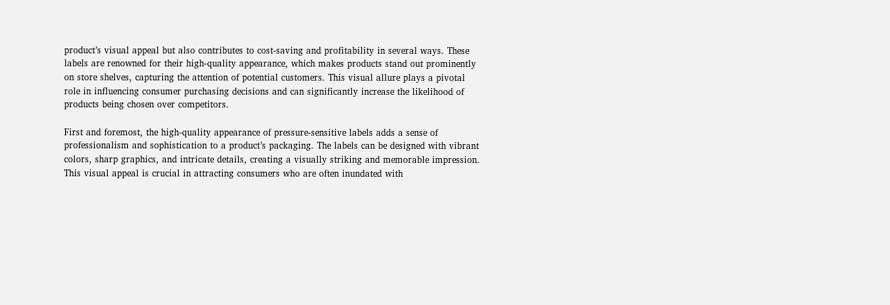product’s visual appeal but also contributes to cost-saving and profitability in several ways. These labels are renowned for their high-quality appearance, which makes products stand out prominently on store shelves, capturing the attention of potential customers. This visual allure plays a pivotal role in influencing consumer purchasing decisions and can significantly increase the likelihood of products being chosen over competitors.

First and foremost, the high-quality appearance of pressure-sensitive labels adds a sense of professionalism and sophistication to a product’s packaging. The labels can be designed with vibrant colors, sharp graphics, and intricate details, creating a visually striking and memorable impression. This visual appeal is crucial in attracting consumers who are often inundated with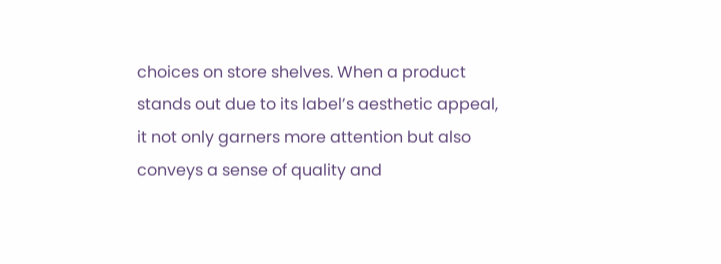choices on store shelves. When a product stands out due to its label’s aesthetic appeal, it not only garners more attention but also conveys a sense of quality and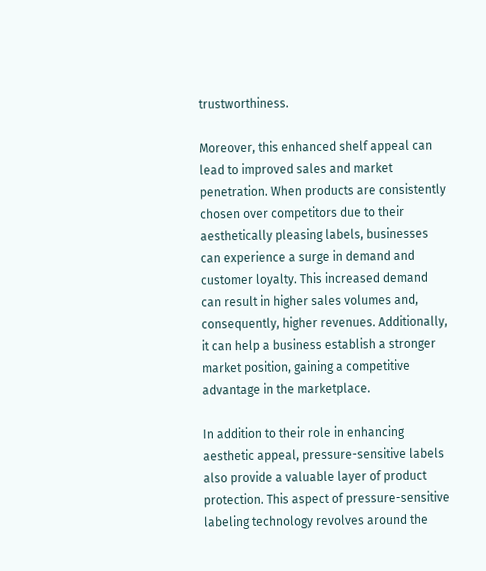trustworthiness.

Moreover, this enhanced shelf appeal can lead to improved sales and market penetration. When products are consistently chosen over competitors due to their aesthetically pleasing labels, businesses can experience a surge in demand and customer loyalty. This increased demand can result in higher sales volumes and, consequently, higher revenues. Additionally, it can help a business establish a stronger market position, gaining a competitive advantage in the marketplace.

In addition to their role in enhancing aesthetic appeal, pressure-sensitive labels also provide a valuable layer of product protection. This aspect of pressure-sensitive labeling technology revolves around the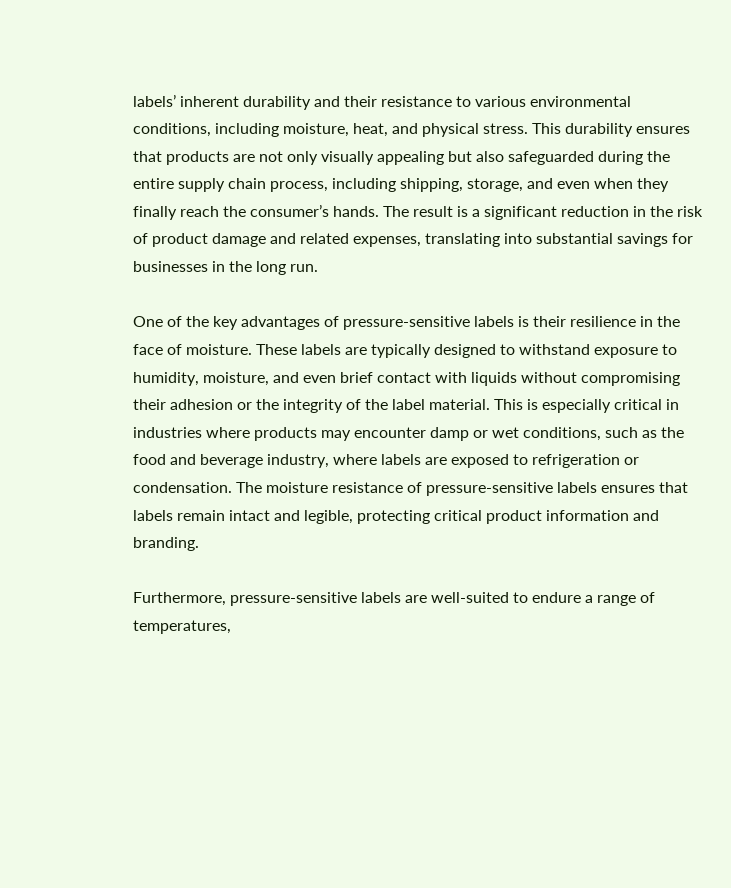labels’ inherent durability and their resistance to various environmental conditions, including moisture, heat, and physical stress. This durability ensures that products are not only visually appealing but also safeguarded during the entire supply chain process, including shipping, storage, and even when they finally reach the consumer’s hands. The result is a significant reduction in the risk of product damage and related expenses, translating into substantial savings for businesses in the long run.

One of the key advantages of pressure-sensitive labels is their resilience in the face of moisture. These labels are typically designed to withstand exposure to humidity, moisture, and even brief contact with liquids without compromising their adhesion or the integrity of the label material. This is especially critical in industries where products may encounter damp or wet conditions, such as the food and beverage industry, where labels are exposed to refrigeration or condensation. The moisture resistance of pressure-sensitive labels ensures that labels remain intact and legible, protecting critical product information and branding.

Furthermore, pressure-sensitive labels are well-suited to endure a range of temperatures,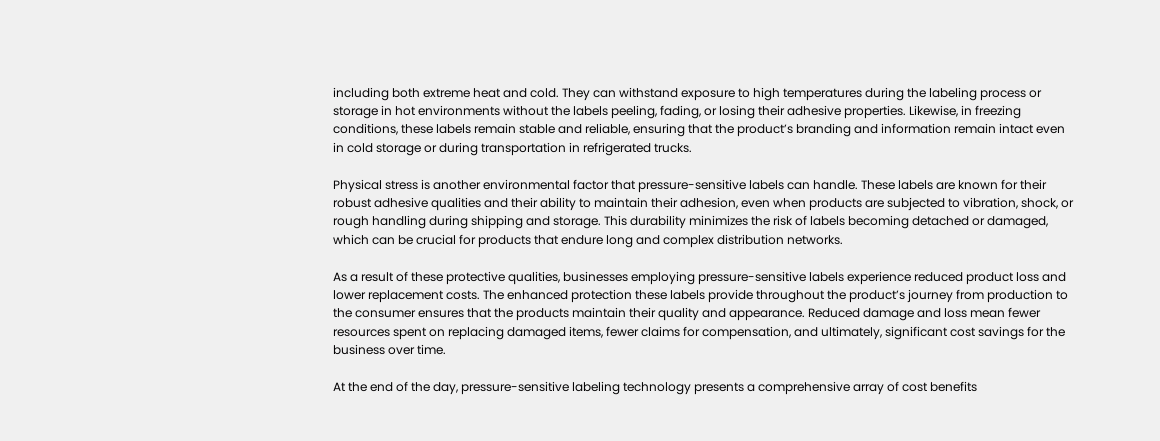including both extreme heat and cold. They can withstand exposure to high temperatures during the labeling process or storage in hot environments without the labels peeling, fading, or losing their adhesive properties. Likewise, in freezing conditions, these labels remain stable and reliable, ensuring that the product’s branding and information remain intact even in cold storage or during transportation in refrigerated trucks.

Physical stress is another environmental factor that pressure-sensitive labels can handle. These labels are known for their robust adhesive qualities and their ability to maintain their adhesion, even when products are subjected to vibration, shock, or rough handling during shipping and storage. This durability minimizes the risk of labels becoming detached or damaged, which can be crucial for products that endure long and complex distribution networks.

As a result of these protective qualities, businesses employing pressure-sensitive labels experience reduced product loss and lower replacement costs. The enhanced protection these labels provide throughout the product’s journey from production to the consumer ensures that the products maintain their quality and appearance. Reduced damage and loss mean fewer resources spent on replacing damaged items, fewer claims for compensation, and ultimately, significant cost savings for the business over time.

At the end of the day, pressure-sensitive labeling technology presents a comprehensive array of cost benefits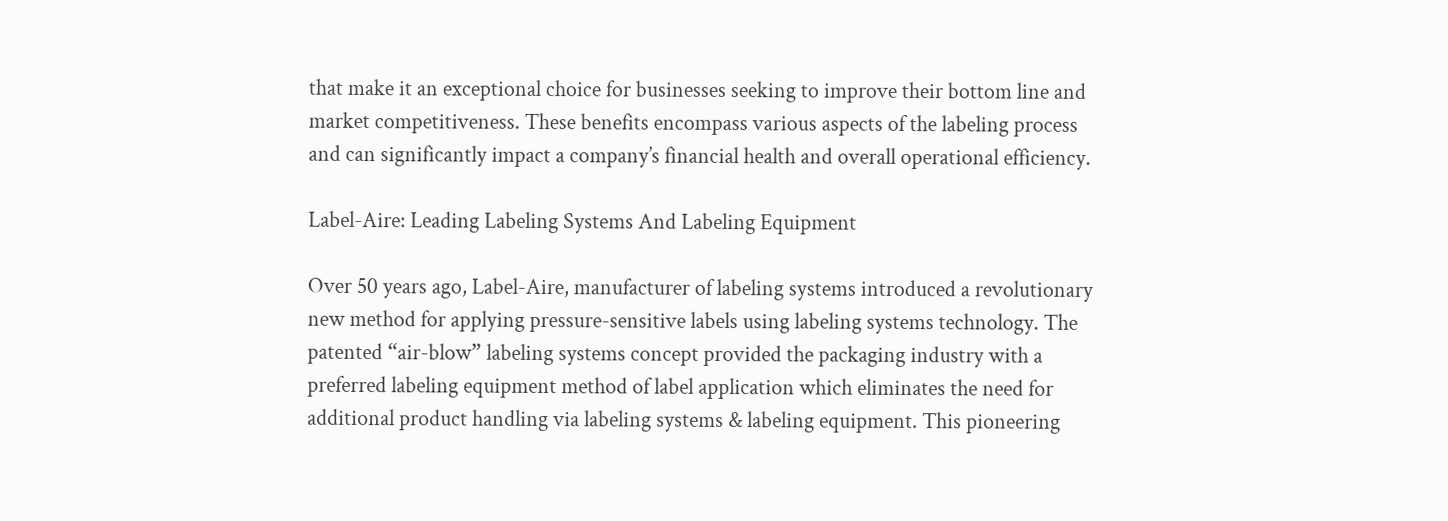that make it an exceptional choice for businesses seeking to improve their bottom line and market competitiveness. These benefits encompass various aspects of the labeling process and can significantly impact a company’s financial health and overall operational efficiency.

Label-Aire: Leading Labeling Systems And Labeling Equipment

Over 50 years ago, Label-Aire, manufacturer of labeling systems introduced a revolutionary new method for applying pressure-sensitive labels using labeling systems technology. The patented “air-blow” labeling systems concept provided the packaging industry with a preferred labeling equipment method of label application which eliminates the need for additional product handling via labeling systems & labeling equipment. This pioneering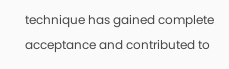technique has gained complete acceptance and contributed to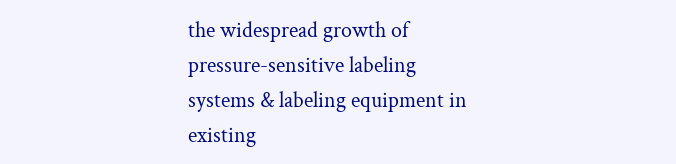the widespread growth of pressure-sensitive labeling systems & labeling equipment in existing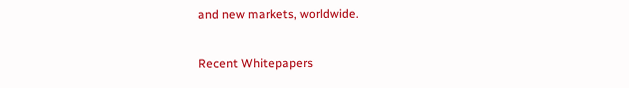and new markets, worldwide.

Recent Whitepapers